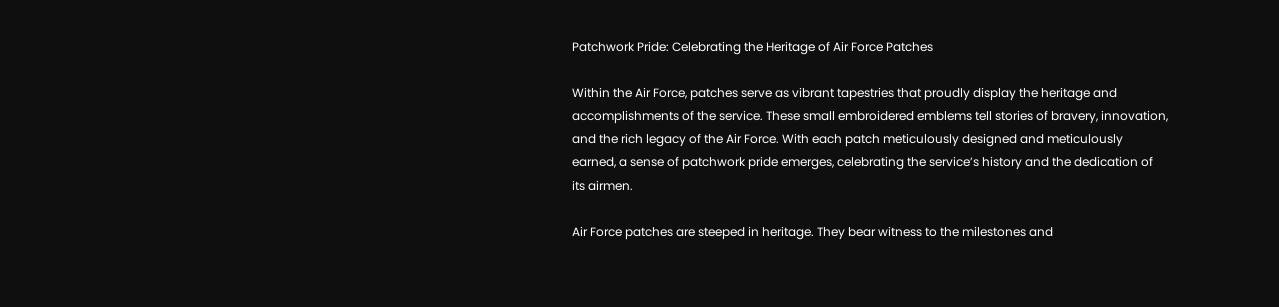Patchwork Pride: Celebrating the Heritage of Air Force Patches

Within the Air Force, patches serve as vibrant tapestries that proudly display the heritage and accomplishments of the service. These small embroidered emblems tell stories of bravery, innovation, and the rich legacy of the Air Force. With each patch meticulously designed and meticulously earned, a sense of patchwork pride emerges, celebrating the service’s history and the dedication of its airmen.

Air Force patches are steeped in heritage. They bear witness to the milestones and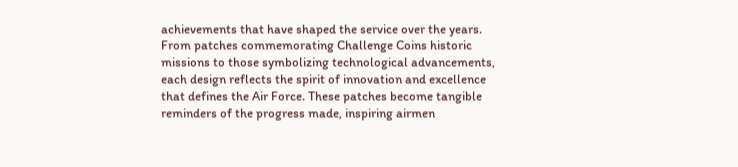achievements that have shaped the service over the years. From patches commemorating Challenge Coins historic missions to those symbolizing technological advancements, each design reflects the spirit of innovation and excellence that defines the Air Force. These patches become tangible reminders of the progress made, inspiring airmen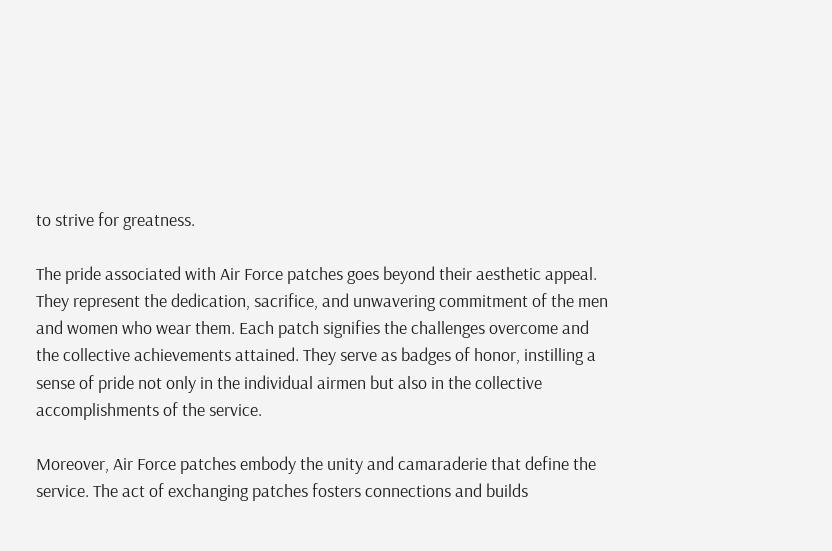to strive for greatness.

The pride associated with Air Force patches goes beyond their aesthetic appeal. They represent the dedication, sacrifice, and unwavering commitment of the men and women who wear them. Each patch signifies the challenges overcome and the collective achievements attained. They serve as badges of honor, instilling a sense of pride not only in the individual airmen but also in the collective accomplishments of the service.

Moreover, Air Force patches embody the unity and camaraderie that define the service. The act of exchanging patches fosters connections and builds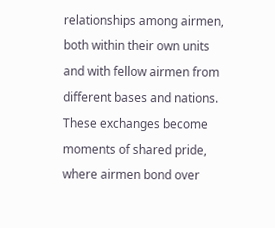relationships among airmen, both within their own units and with fellow airmen from different bases and nations. These exchanges become moments of shared pride, where airmen bond over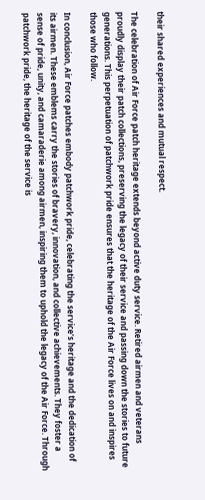their shared experiences and mutual respect.

The celebration of Air Force patch heritage extends beyond active duty service. Retired airmen and veterans proudly display their patch collections, preserving the legacy of their service and passing down the stories to future generations. This perpetuation of patchwork pride ensures that the heritage of the Air Force lives on and inspires those who follow.

In conclusion, Air Force patches embody patchwork pride, celebrating the service’s heritage and the dedication of its airmen. These emblems carry the stories of bravery, innovation, and collective achievements. They foster a sense of pride, unity, and camaraderie among airmen, inspiring them to uphold the legacy of the Air Force. Through patchwork pride, the heritage of the service is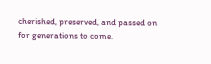cherished, preserved, and passed on for generations to come.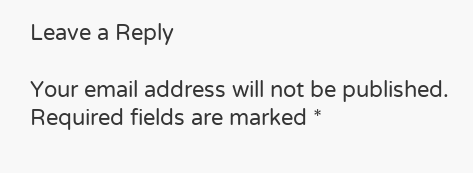Leave a Reply

Your email address will not be published. Required fields are marked *